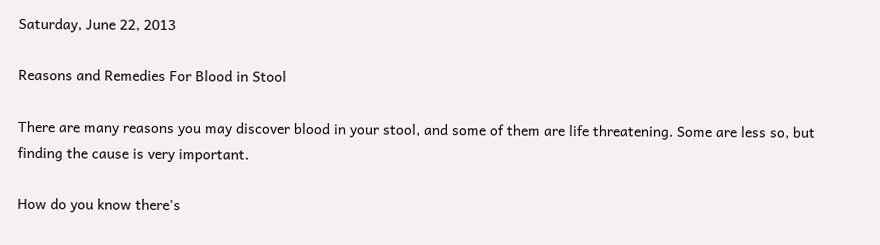Saturday, June 22, 2013

Reasons and Remedies For Blood in Stool

There are many reasons you may discover blood in your stool, and some of them are life threatening. Some are less so, but finding the cause is very important.

How do you know there's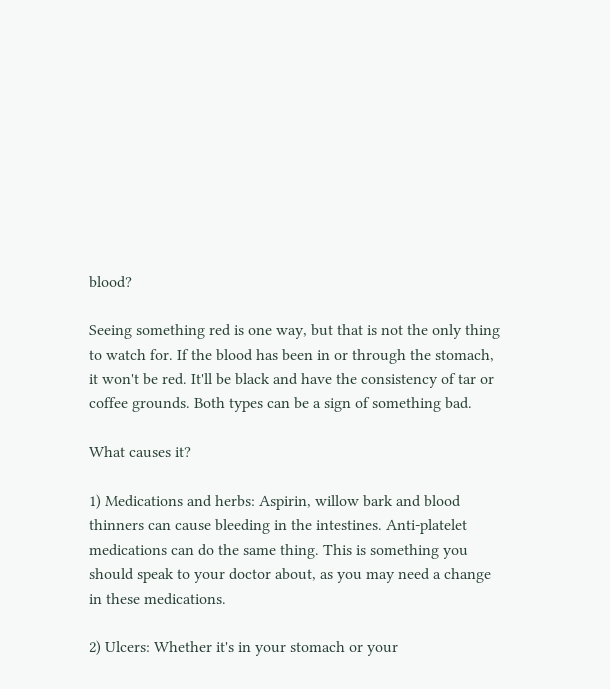blood?

Seeing something red is one way, but that is not the only thing to watch for. If the blood has been in or through the stomach, it won't be red. It'll be black and have the consistency of tar or coffee grounds. Both types can be a sign of something bad.

What causes it?

1) Medications and herbs: Aspirin, willow bark and blood thinners can cause bleeding in the intestines. Anti-platelet medications can do the same thing. This is something you should speak to your doctor about, as you may need a change in these medications.

2) Ulcers: Whether it's in your stomach or your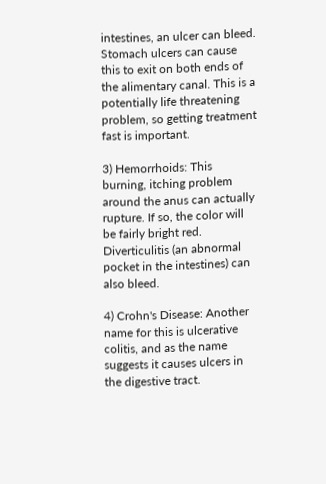intestines, an ulcer can bleed. Stomach ulcers can cause this to exit on both ends of the alimentary canal. This is a potentially life threatening problem, so getting treatment fast is important.

3) Hemorrhoids: This burning, itching problem around the anus can actually rupture. If so, the color will be fairly bright red. Diverticulitis (an abnormal pocket in the intestines) can also bleed.

4) Crohn's Disease: Another name for this is ulcerative colitis, and as the name suggests it causes ulcers in the digestive tract.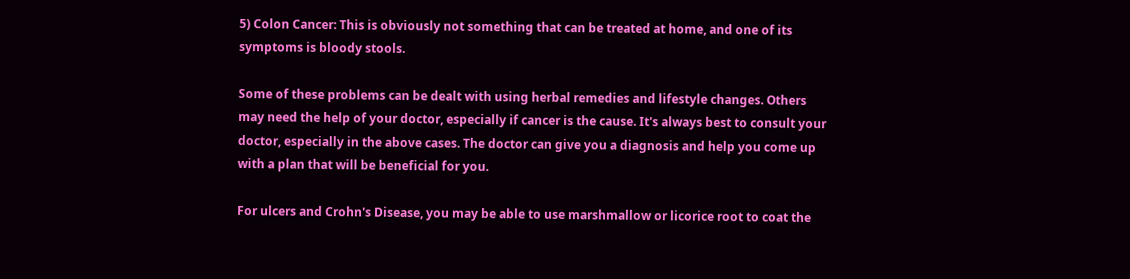5) Colon Cancer: This is obviously not something that can be treated at home, and one of its symptoms is bloody stools.

Some of these problems can be dealt with using herbal remedies and lifestyle changes. Others may need the help of your doctor, especially if cancer is the cause. It's always best to consult your doctor, especially in the above cases. The doctor can give you a diagnosis and help you come up with a plan that will be beneficial for you.

For ulcers and Crohn's Disease, you may be able to use marshmallow or licorice root to coat the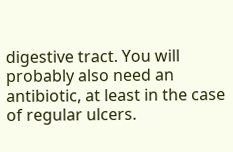digestive tract. You will probably also need an antibiotic, at least in the case of regular ulcers.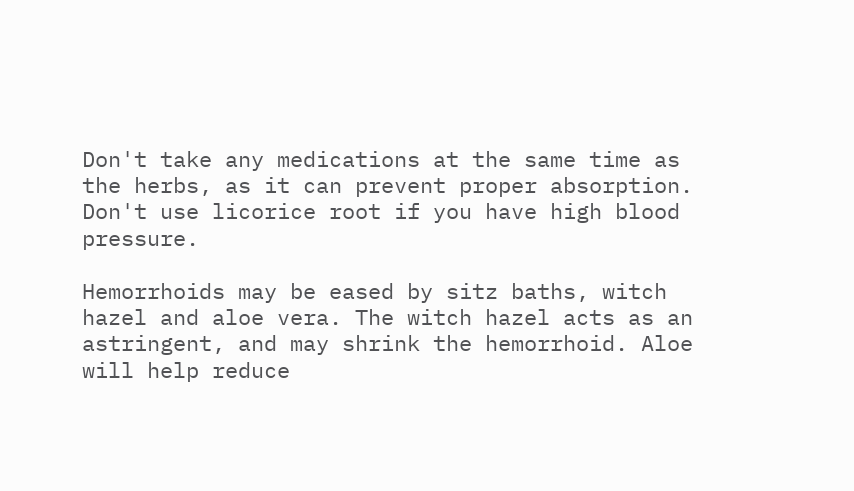Don't take any medications at the same time as the herbs, as it can prevent proper absorption. Don't use licorice root if you have high blood pressure.

Hemorrhoids may be eased by sitz baths, witch hazel and aloe vera. The witch hazel acts as an astringent, and may shrink the hemorrhoid. Aloe will help reduce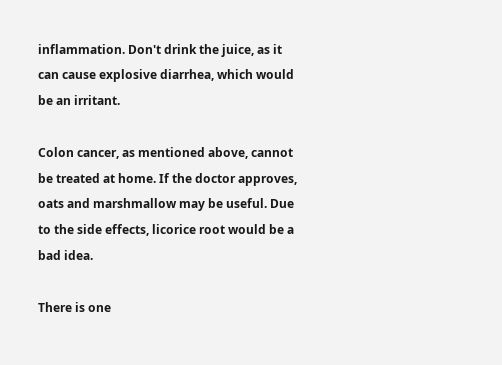inflammation. Don't drink the juice, as it can cause explosive diarrhea, which would be an irritant.

Colon cancer, as mentioned above, cannot be treated at home. If the doctor approves, oats and marshmallow may be useful. Due to the side effects, licorice root would be a bad idea.

There is one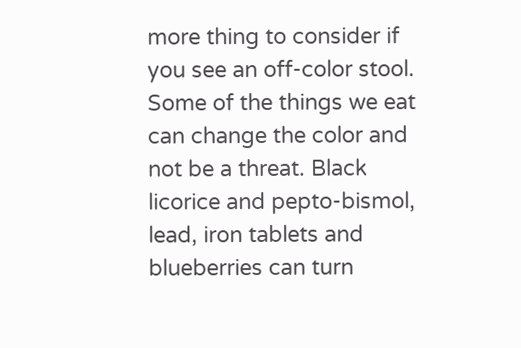more thing to consider if you see an off-color stool. Some of the things we eat can change the color and not be a threat. Black licorice and pepto-bismol, lead, iron tablets and blueberries can turn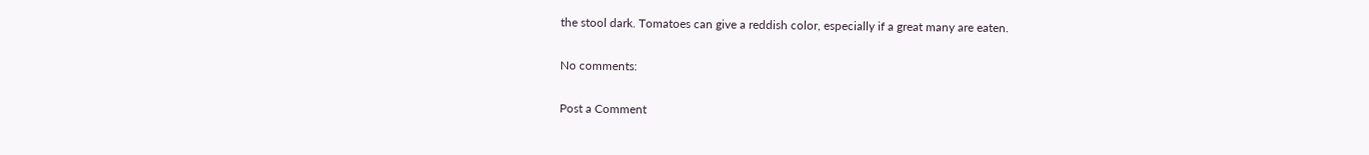the stool dark. Tomatoes can give a reddish color, especially if a great many are eaten.

No comments:

Post a Comment